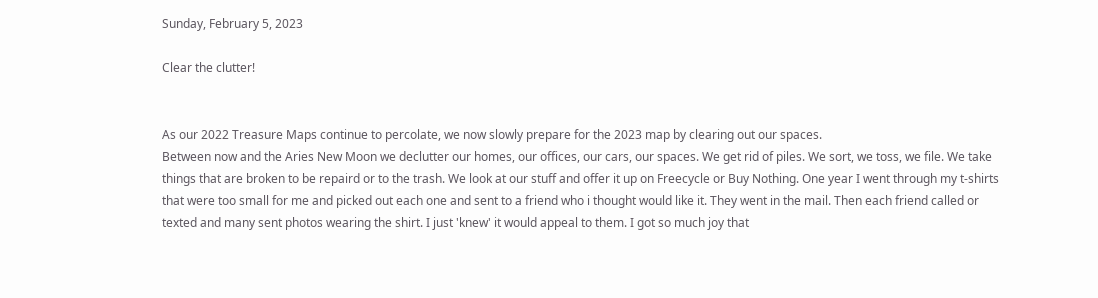Sunday, February 5, 2023

Clear the clutter!


As our 2022 Treasure Maps continue to percolate, we now slowly prepare for the 2023 map by clearing out our spaces.
Between now and the Aries New Moon we declutter our homes, our offices, our cars, our spaces. We get rid of piles. We sort, we toss, we file. We take things that are broken to be repaird or to the trash. We look at our stuff and offer it up on Freecycle or Buy Nothing. One year I went through my t-shirts that were too small for me and picked out each one and sent to a friend who i thought would like it. They went in the mail. Then each friend called or texted and many sent photos wearing the shirt. I just 'knew' it would appeal to them. I got so much joy that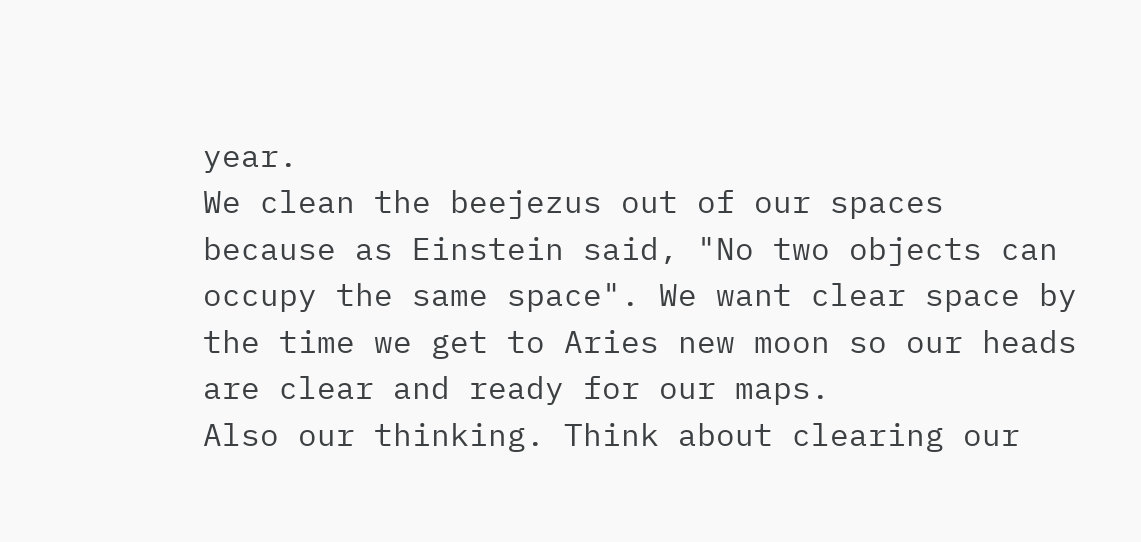year.
We clean the beejezus out of our spaces because as Einstein said, "No two objects can occupy the same space". We want clear space by the time we get to Aries new moon so our heads are clear and ready for our maps.
Also our thinking. Think about clearing our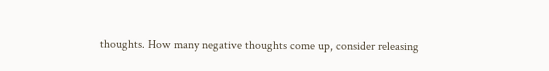thoughts. How many negative thoughts come up, consider releasing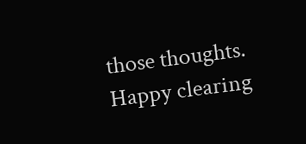those thoughts.
Happy clearing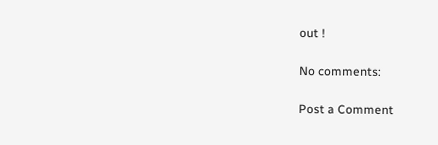out !

No comments:

Post a Comment